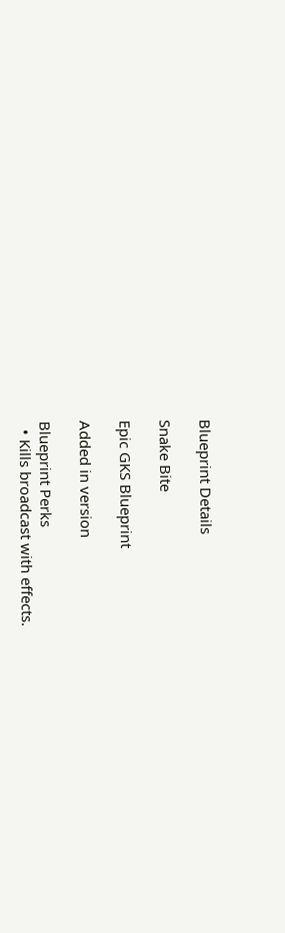Blueprint Details

Snake Bite

Epic GKS Blueprint

Added in version

Blueprint Perks
  • Kills broadcast with effects.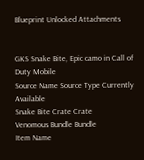Blueprint Unlocked Attachments


GKS Snake Bite, Epic camo in Call of Duty Mobile
Source Name Source Type Currently Available
Snake Bite Crate Crate
Venomous Bundle Bundle
Item Name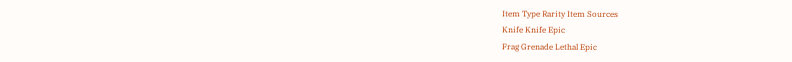Item Type Rarity Item Sources
Knife Knife Epic
Frag Grenade Lethal Epic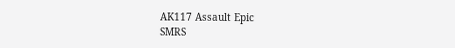AK117 Assault Epic
SMRS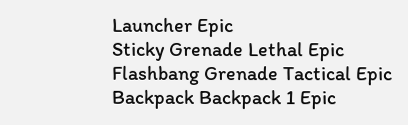Launcher Epic
Sticky Grenade Lethal Epic
Flashbang Grenade Tactical Epic
Backpack Backpack 1 Epic